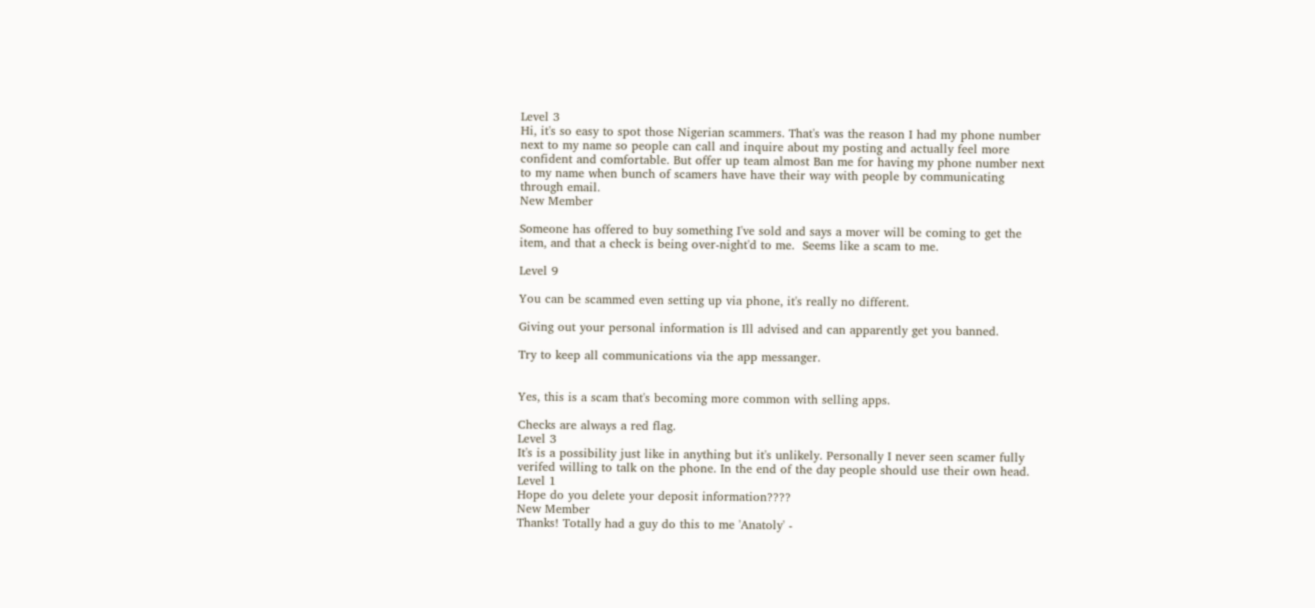Level 3
Hi, it's so easy to spot those Nigerian scammers. That's was the reason I had my phone number next to my name so people can call and inquire about my posting and actually feel more confident and comfortable. But offer up team almost Ban me for having my phone number next to my name when bunch of scamers have have their way with people by communicating through email.
New Member

Someone has offered to buy something I've sold and says a mover will be coming to get the item, and that a check is being over-night'd to me.  Seems like a scam to me.

Level 9

You can be scammed even setting up via phone, it's really no different.

Giving out your personal information is Ill advised and can apparently get you banned.

Try to keep all communications via the app messanger.


Yes, this is a scam that's becoming more common with selling apps.

Checks are always a red flag.
Level 3
It's is a possibility just like in anything but it's unlikely. Personally I never seen scamer fully verifed willing to talk on the phone. In the end of the day people should use their own head.
Level 1
Hope do you delete your deposit information????
New Member
Thanks! Totally had a guy do this to me 'Anatoly' -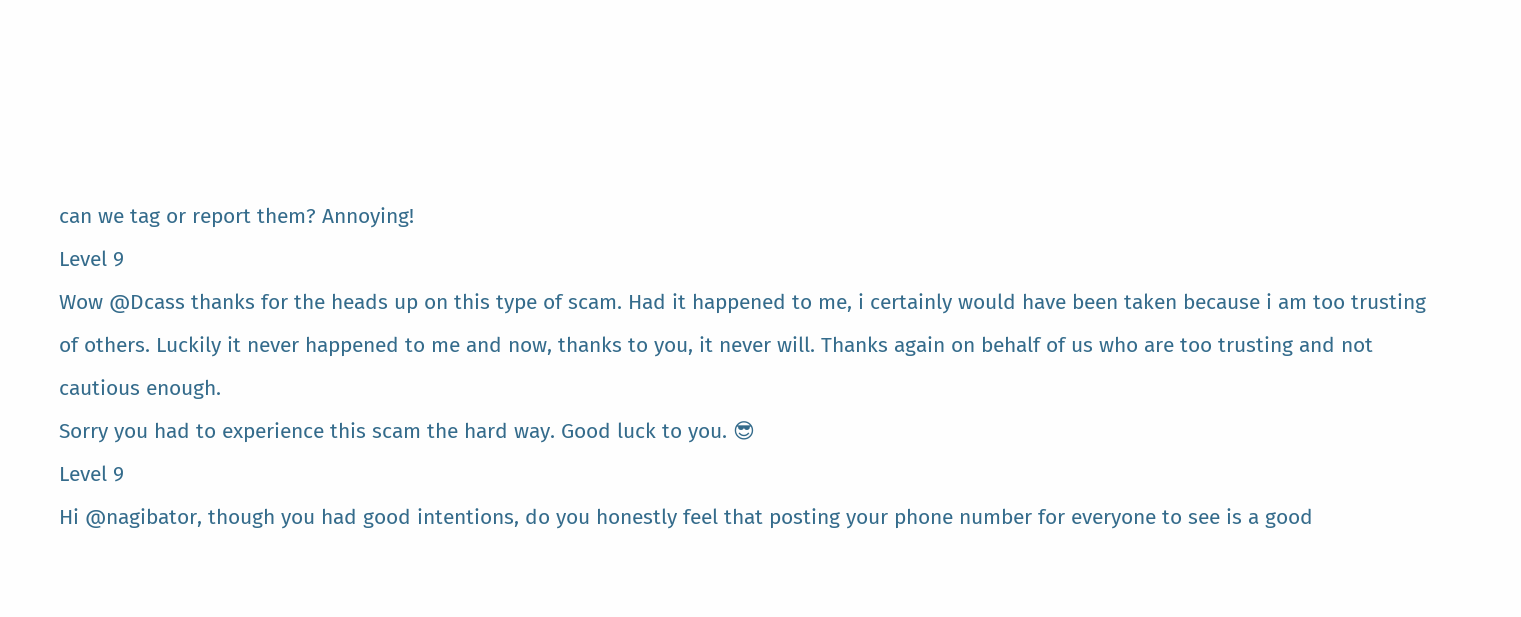can we tag or report them? Annoying!
Level 9
Wow @Dcass thanks for the heads up on this type of scam. Had it happened to me, i certainly would have been taken because i am too trusting of others. Luckily it never happened to me and now, thanks to you, it never will. Thanks again on behalf of us who are too trusting and not cautious enough.
Sorry you had to experience this scam the hard way. Good luck to you. 😎
Level 9
Hi @nagibator, though you had good intentions, do you honestly feel that posting your phone number for everyone to see is a good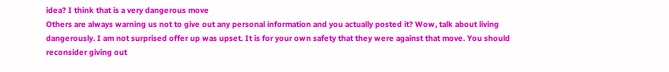idea? I think that is a very dangerous move
Others are always warning us not to give out any personal information and you actually posted it? Wow, talk about living dangerously. I am not surprised offer up was upset. It is for your own safety that they were against that move. You should reconsider giving out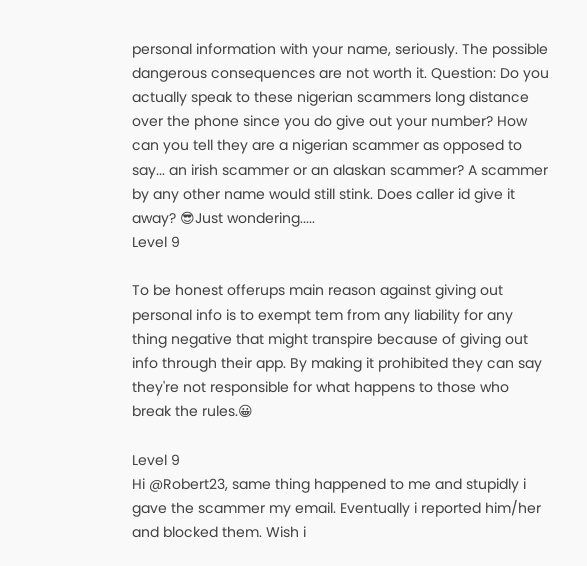personal information with your name, seriously. The possible dangerous consequences are not worth it. Question: Do you actually speak to these nigerian scammers long distance over the phone since you do give out your number? How can you tell they are a nigerian scammer as opposed to say... an irish scammer or an alaskan scammer? A scammer by any other name would still stink. Does caller id give it away? 😎Just wondering.....
Level 9

To be honest offerups main reason against giving out personal info is to exempt tem from any liability for any thing negative that might transpire because of giving out info through their app. By making it prohibited they can say they're not responsible for what happens to those who break the rules.😀

Level 9
Hi @Robert23, same thing happened to me and stupidly i gave the scammer my email. Eventually i reported him/her and blocked them. Wish i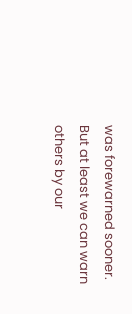was forewarned sooner. But at least we can warn others by our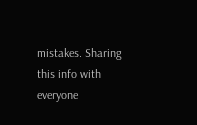mistakes. Sharing this info with everyone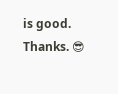is good. Thanks. 😎